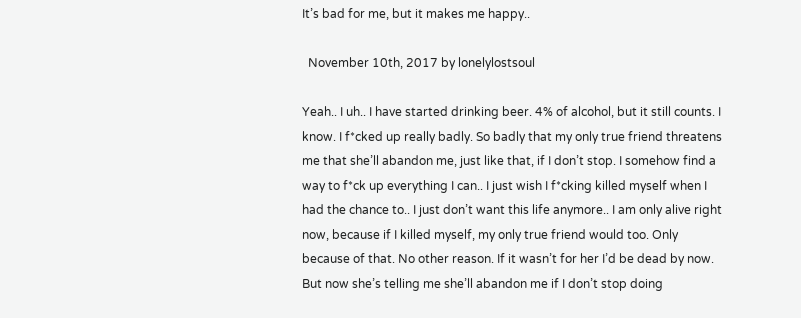It’s bad for me, but it makes me happy..

  November 10th, 2017 by lonelylostsoul

Yeah.. I uh.. I have started drinking beer. 4% of alcohol, but it still counts. I know. I f*cked up really badly. So badly that my only true friend threatens me that she’ll abandon me, just like that, if I don’t stop. I somehow find a way to f*ck up everything I can.. I just wish I f*cking killed myself when I had the chance to.. I just don’t want this life anymore.. I am only alive right now, because if I killed myself, my only true friend would too. Only because of that. No other reason. If it wasn’t for her I’d be dead by now. But now she’s telling me she’ll abandon me if I don’t stop doing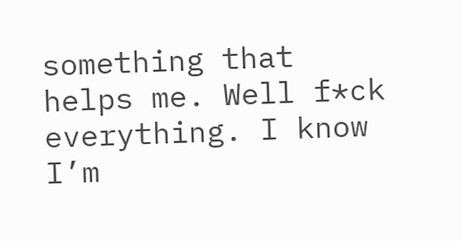something that helps me. Well f*ck everything. I know I’m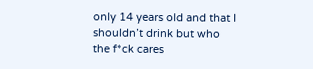only 14 years old and that I shouldn’t drink but who the f*ck cares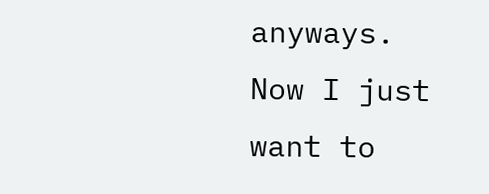anyways. Now I just want to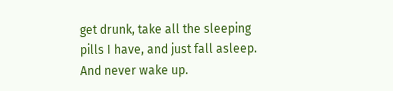get drunk, take all the sleeping pills I have, and just fall asleep. And never wake up.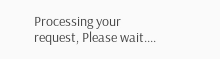Processing your request, Please wait....